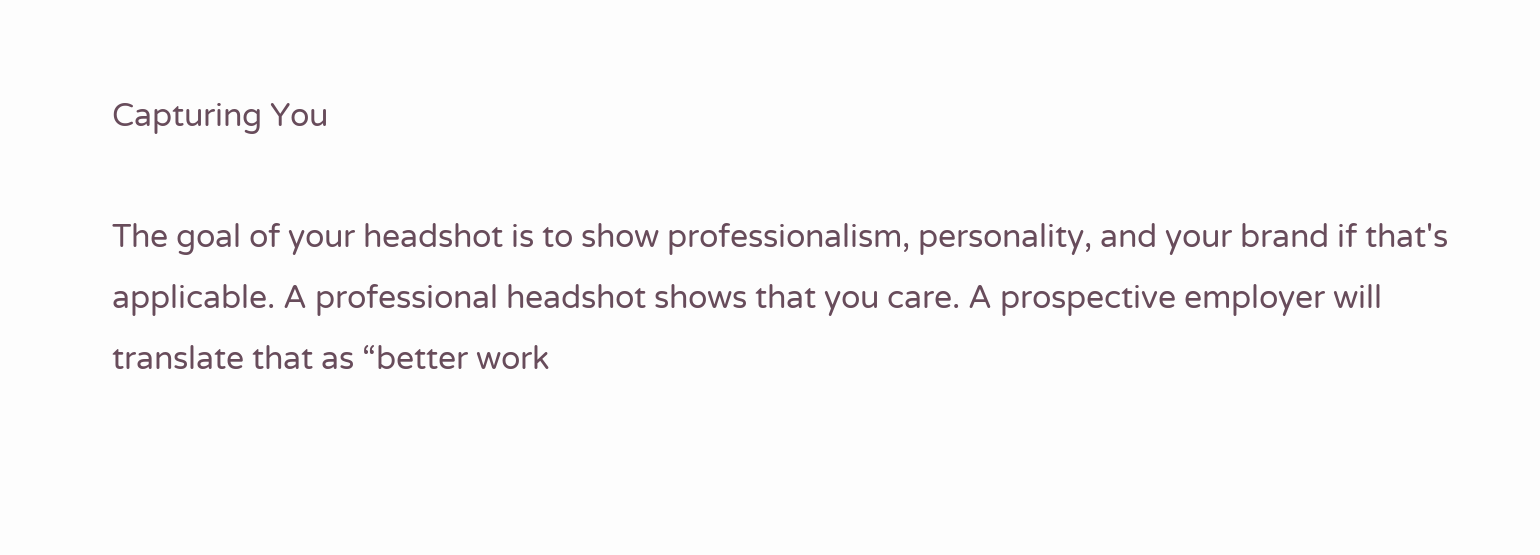Capturing You

The goal of your headshot is to show professionalism, personality, and your brand if that's applicable. A professional headshot shows that you care. A prospective employer will translate that as “better work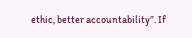ethic, better accountability”. If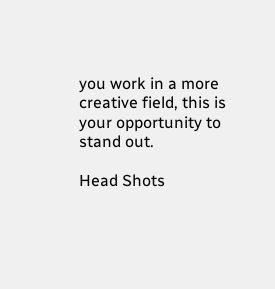you work in a more creative field, this is your opportunity to stand out.

Head Shots